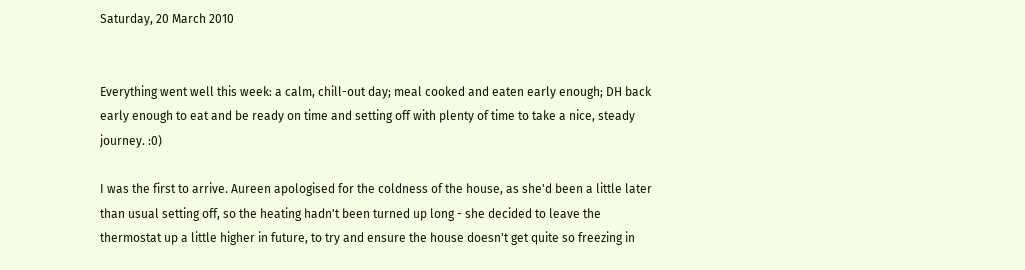Saturday, 20 March 2010


Everything went well this week: a calm, chill-out day; meal cooked and eaten early enough; DH back early enough to eat and be ready on time and setting off with plenty of time to take a nice, steady journey. :0)

I was the first to arrive. Aureen apologised for the coldness of the house, as she'd been a little later than usual setting off, so the heating hadn't been turned up long - she decided to leave the thermostat up a little higher in future, to try and ensure the house doesn't get quite so freezing in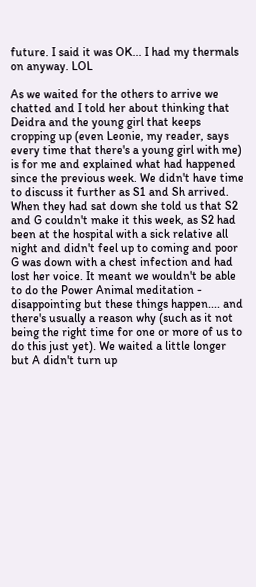future. I said it was OK... I had my thermals on anyway. LOL

As we waited for the others to arrive we chatted and I told her about thinking that Deidra and the young girl that keeps cropping up (even Leonie, my reader, says every time that there's a young girl with me) is for me and explained what had happened since the previous week. We didn't have time to discuss it further as S1 and Sh arrived. When they had sat down she told us that S2 and G couldn't make it this week, as S2 had been at the hospital with a sick relative all night and didn't feel up to coming and poor G was down with a chest infection and had lost her voice. It meant we wouldn't be able to do the Power Animal meditation - disappointing but these things happen.... and there's usually a reason why (such as it not being the right time for one or more of us to do this just yet). We waited a little longer but A didn't turn up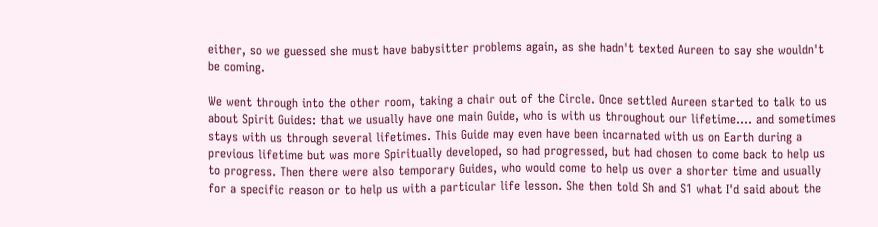either, so we guessed she must have babysitter problems again, as she hadn't texted Aureen to say she wouldn't be coming.

We went through into the other room, taking a chair out of the Circle. Once settled Aureen started to talk to us about Spirit Guides: that we usually have one main Guide, who is with us throughout our lifetime.... and sometimes stays with us through several lifetimes. This Guide may even have been incarnated with us on Earth during a previous lifetime but was more Spiritually developed, so had progressed, but had chosen to come back to help us to progress. Then there were also temporary Guides, who would come to help us over a shorter time and usually for a specific reason or to help us with a particular life lesson. She then told Sh and S1 what I'd said about the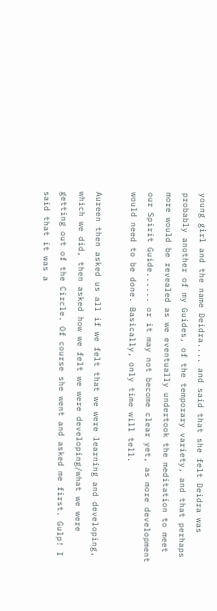young girl and the name Deidra.... and said that she felt Deidra was probably another of my Guides, of the temporary variety, and that perhaps more would be revealed as we eventually undertook the meditation to meet our Spirit Guide...... or it may not become clear yet, as more development would need to be done. Basically, only time will tell.

Aureen then asked us all if we felt that we were learning and developing, which we did, then asked how we felt we were developing/what we were getting out of the Circle. Of course she went and asked me first. Gulp! I said that it was a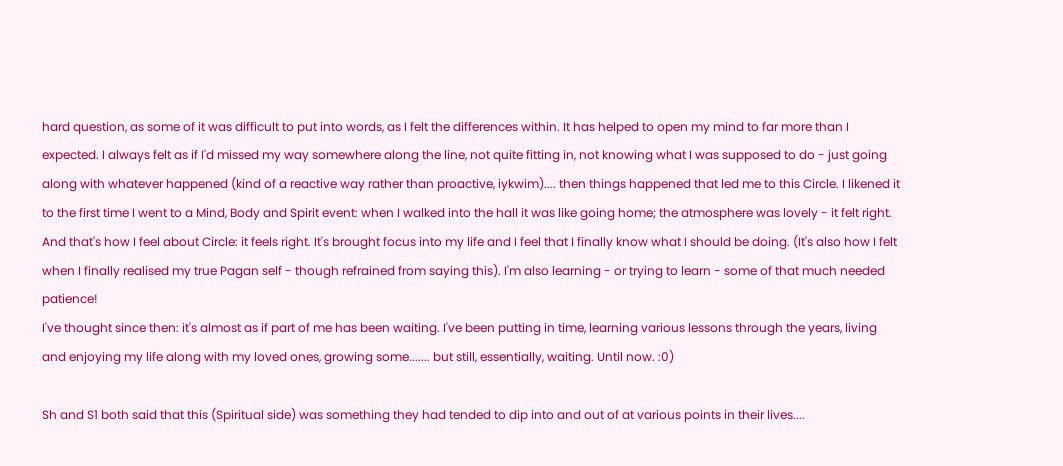hard question, as some of it was difficult to put into words, as I felt the differences within. It has helped to open my mind to far more than I expected. I always felt as if I'd missed my way somewhere along the line, not quite fitting in, not knowing what I was supposed to do - just going along with whatever happened (kind of a reactive way rather than proactive, iykwim).... then things happened that led me to this Circle. I likened it to the first time I went to a Mind, Body and Spirit event: when I walked into the hall it was like going home; the atmosphere was lovely - it felt right. And that's how I feel about Circle: it feels right. It's brought focus into my life and I feel that I finally know what I should be doing. (It's also how I felt when I finally realised my true Pagan self - though refrained from saying this). I'm also learning - or trying to learn - some of that much needed patience!
I've thought since then: it's almost as if part of me has been waiting. I've been putting in time, learning various lessons through the years, living and enjoying my life along with my loved ones, growing some....... but still, essentially, waiting. Until now. :0)

Sh and S1 both said that this (Spiritual side) was something they had tended to dip into and out of at various points in their lives....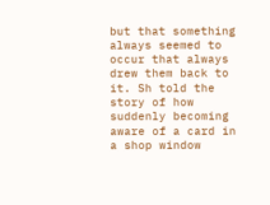but that something always seemed to occur that always drew them back to it. Sh told the story of how suddenly becoming aware of a card in a shop window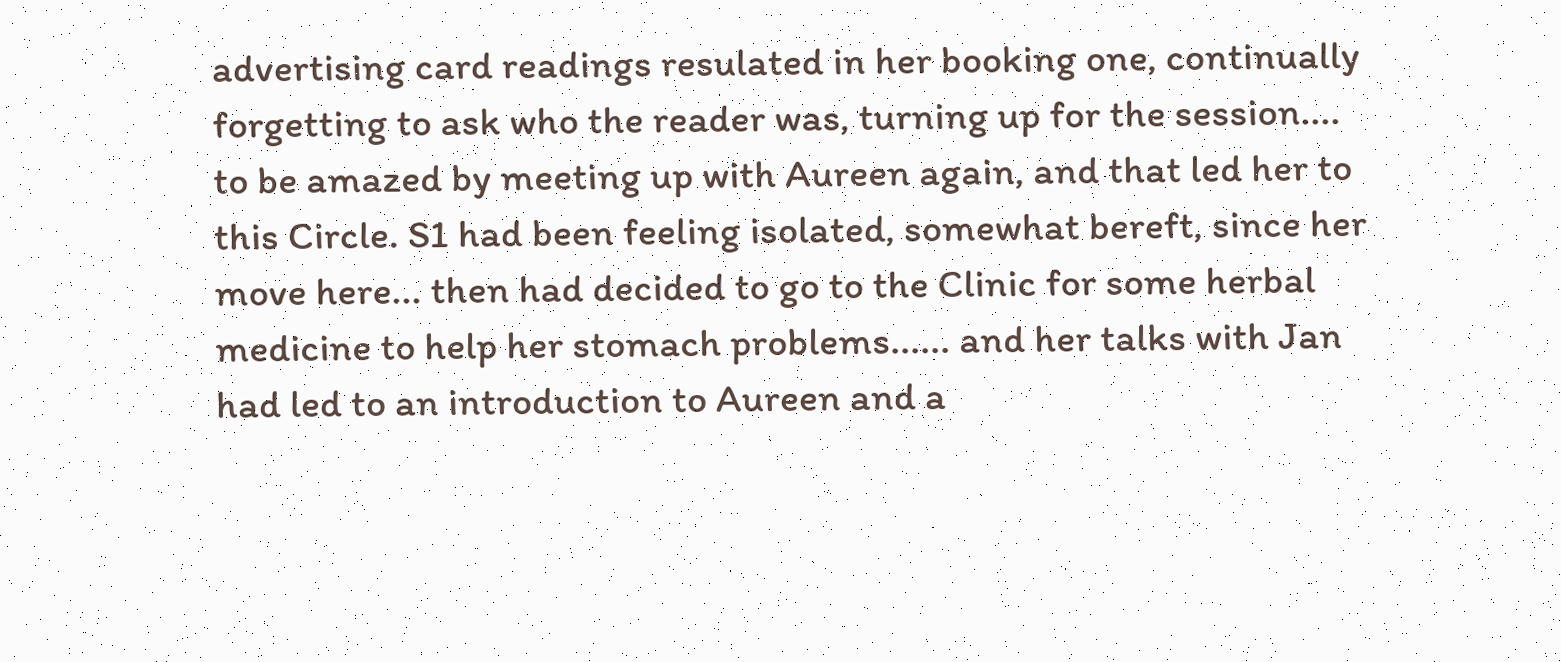advertising card readings resulated in her booking one, continually forgetting to ask who the reader was, turning up for the session.... to be amazed by meeting up with Aureen again, and that led her to this Circle. S1 had been feeling isolated, somewhat bereft, since her move here... then had decided to go to the Clinic for some herbal medicine to help her stomach problems...... and her talks with Jan had led to an introduction to Aureen and a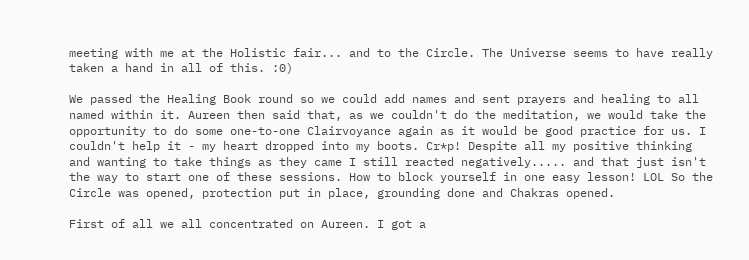meeting with me at the Holistic fair... and to the Circle. The Universe seems to have really taken a hand in all of this. :0)

We passed the Healing Book round so we could add names and sent prayers and healing to all named within it. Aureen then said that, as we couldn't do the meditation, we would take the opportunity to do some one-to-one Clairvoyance again as it would be good practice for us. I couldn't help it - my heart dropped into my boots. Cr*p! Despite all my positive thinking and wanting to take things as they came I still reacted negatively..... and that just isn't the way to start one of these sessions. How to block yourself in one easy lesson! LOL So the Circle was opened, protection put in place, grounding done and Chakras opened.

First of all we all concentrated on Aureen. I got a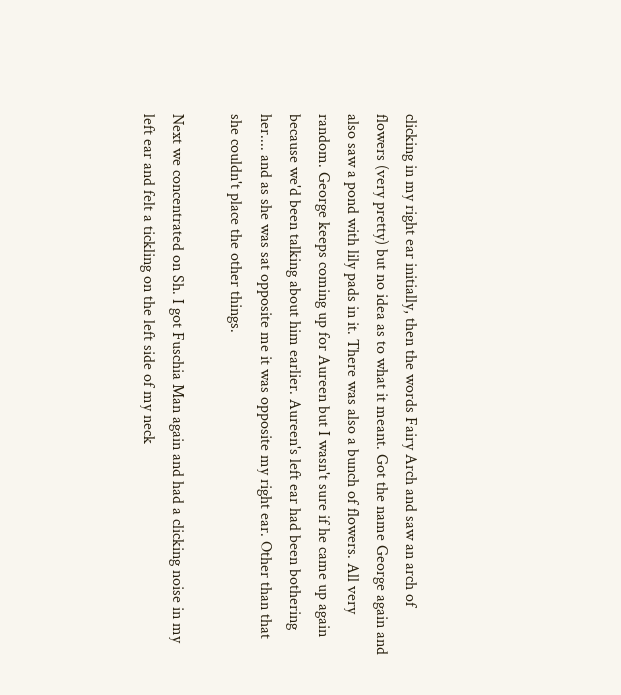clicking in my right ear initially, then the words Fairy Arch and saw an arch of flowers (very pretty) but no idea as to what it meant. Got the name George again and also saw a pond with lily pads in it. There was also a bunch of flowers. All very random. George keeps coming up for Aureen but I wasn't sure if he came up again because we'd been talking about him earlier. Aureen's left ear had been bothering her.... and as she was sat opposite me it was opposite my right ear. Other than that she couldn't place the other things.

Next we concentrated on Sh. I got Fuschia Man again and had a clicking noise in my left ear and felt a tickling on the left side of my neck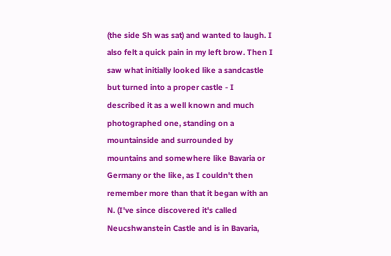(the side Sh was sat) and wanted to laugh. I also felt a quick pain in my left brow. Then I saw what initially looked like a sandcastle but turned into a proper castle - I described it as a well known and much photographed one, standing on a mountainside and surrounded by mountains and somewhere like Bavaria or Germany or the like, as I couldn't then remember more than that it began with an N. (I've since discovered it's called Neucshwanstein Castle and is in Bavaria,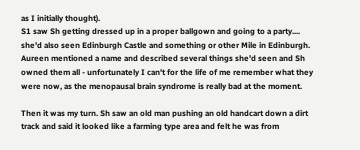as I initially thought).
S1 saw Sh getting dressed up in a proper ballgown and going to a party.... she'd also seen Edinburgh Castle and something or other Mile in Edinburgh.
Aureen mentioned a name and described several things she'd seen and Sh owned them all - unfortunately I can't for the life of me remember what they were now, as the menopausal brain syndrome is really bad at the moment.

Then it was my turn. Sh saw an old man pushing an old handcart down a dirt track and said it looked like a farming type area and felt he was from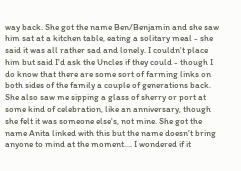way back. She got the name Ben/Benjamin and she saw him sat at a kitchen table, eating a solitary meal - she said it was all rather sad and lonely. I couldn't place him but said I'd ask the Uncles if they could - though I do know that there are some sort of farming links on both sides of the family a couple of generations back. She also saw me sipping a glass of sherry or port at some kind of celebration, like an anniversary, though she felt it was someone else's, not mine. She got the name Anita linked with this but the name doesn't bring anyone to mind at the moment.... I wondered if it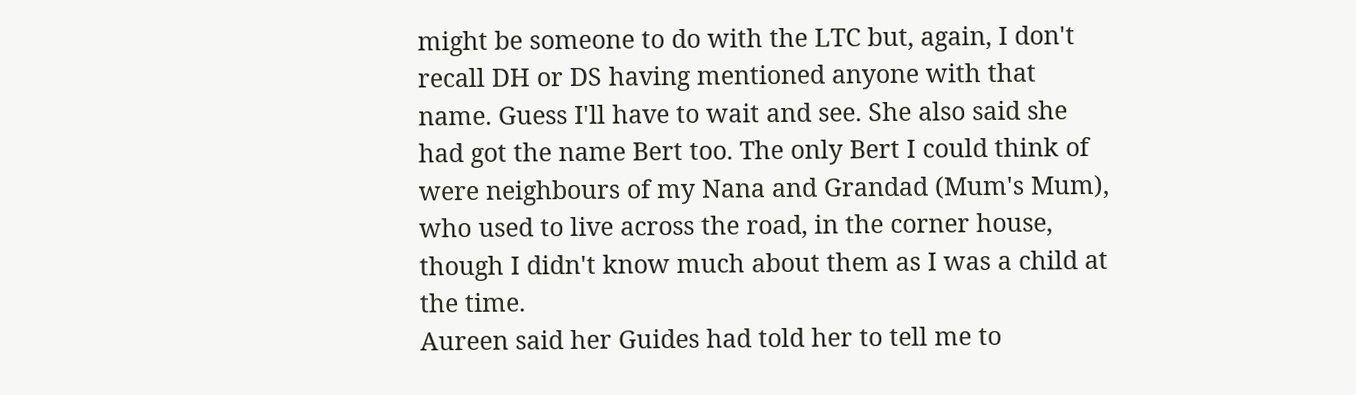might be someone to do with the LTC but, again, I don't recall DH or DS having mentioned anyone with that name. Guess I'll have to wait and see. She also said she had got the name Bert too. The only Bert I could think of were neighbours of my Nana and Grandad (Mum's Mum), who used to live across the road, in the corner house, though I didn't know much about them as I was a child at the time.
Aureen said her Guides had told her to tell me to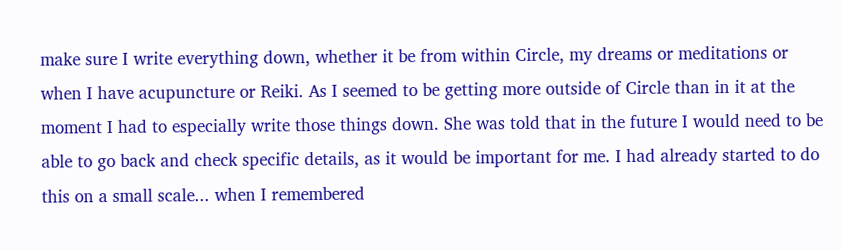make sure I write everything down, whether it be from within Circle, my dreams or meditations or when I have acupuncture or Reiki. As I seemed to be getting more outside of Circle than in it at the moment I had to especially write those things down. She was told that in the future I would need to be able to go back and check specific details, as it would be important for me. I had already started to do this on a small scale... when I remembered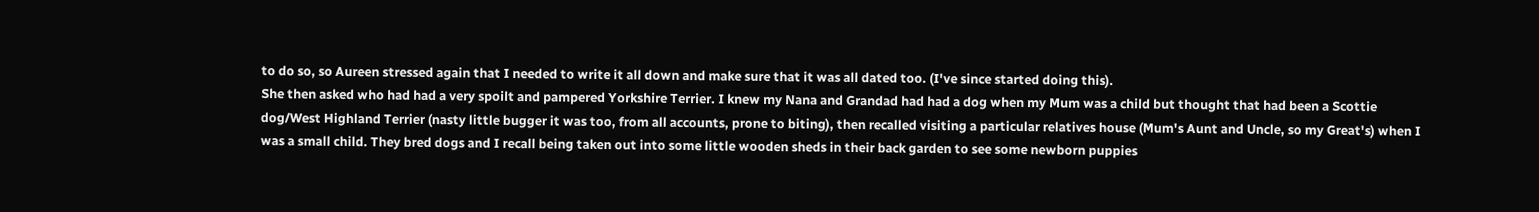to do so, so Aureen stressed again that I needed to write it all down and make sure that it was all dated too. (I've since started doing this).
She then asked who had had a very spoilt and pampered Yorkshire Terrier. I knew my Nana and Grandad had had a dog when my Mum was a child but thought that had been a Scottie dog/West Highland Terrier (nasty little bugger it was too, from all accounts, prone to biting), then recalled visiting a particular relatives house (Mum's Aunt and Uncle, so my Great's) when I was a small child. They bred dogs and I recall being taken out into some little wooden sheds in their back garden to see some newborn puppies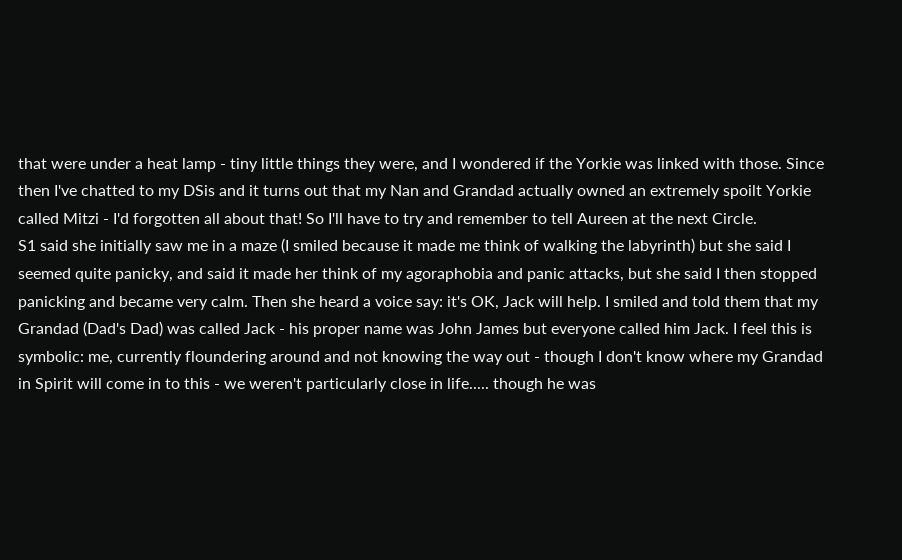that were under a heat lamp - tiny little things they were, and I wondered if the Yorkie was linked with those. Since then I've chatted to my DSis and it turns out that my Nan and Grandad actually owned an extremely spoilt Yorkie called Mitzi - I'd forgotten all about that! So I'll have to try and remember to tell Aureen at the next Circle.
S1 said she initially saw me in a maze (I smiled because it made me think of walking the labyrinth) but she said I seemed quite panicky, and said it made her think of my agoraphobia and panic attacks, but she said I then stopped panicking and became very calm. Then she heard a voice say: it's OK, Jack will help. I smiled and told them that my Grandad (Dad's Dad) was called Jack - his proper name was John James but everyone called him Jack. I feel this is symbolic: me, currently floundering around and not knowing the way out - though I don't know where my Grandad in Spirit will come in to this - we weren't particularly close in life..... though he was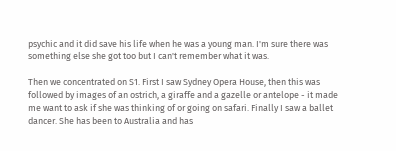psychic and it did save his life when he was a young man. I'm sure there was something else she got too but I can't remember what it was.

Then we concentrated on S1. First I saw Sydney Opera House, then this was followed by images of an ostrich, a giraffe and a gazelle or antelope - it made me want to ask if she was thinking of or going on safari. Finally I saw a ballet dancer. She has been to Australia and has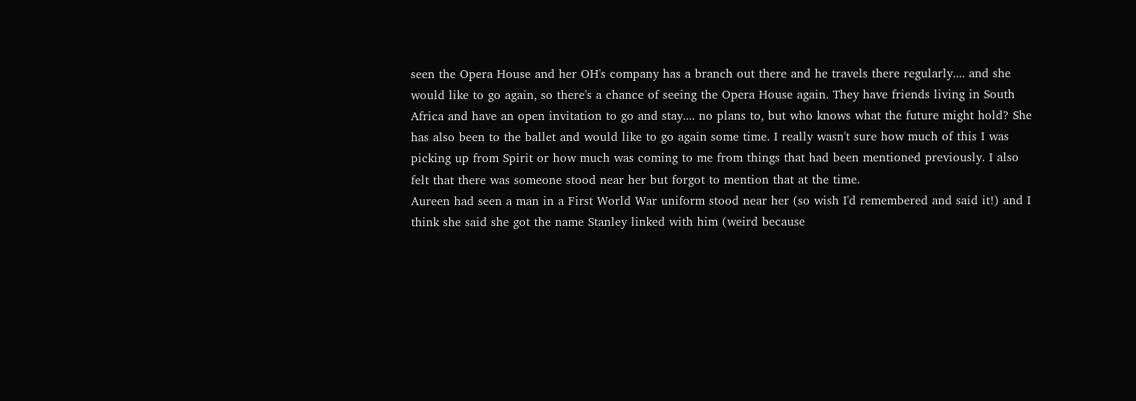seen the Opera House and her OH's company has a branch out there and he travels there regularly.... and she would like to go again, so there's a chance of seeing the Opera House again. They have friends living in South Africa and have an open invitation to go and stay.... no plans to, but who knows what the future might hold? She has also been to the ballet and would like to go again some time. I really wasn't sure how much of this I was picking up from Spirit or how much was coming to me from things that had been mentioned previously. I also felt that there was someone stood near her but forgot to mention that at the time.
Aureen had seen a man in a First World War uniform stood near her (so wish I'd remembered and said it!) and I think she said she got the name Stanley linked with him (weird because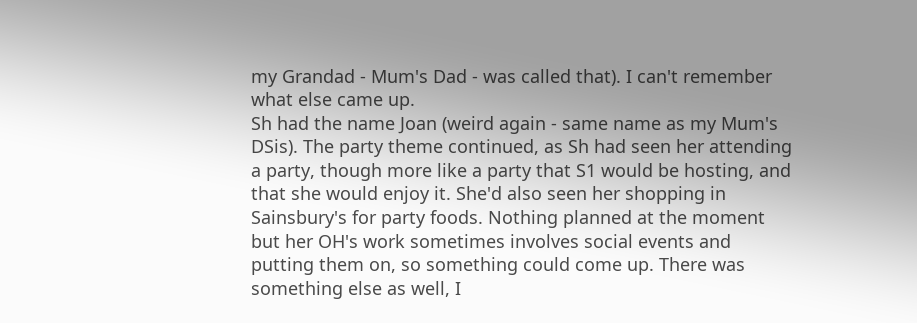my Grandad - Mum's Dad - was called that). I can't remember what else came up.
Sh had the name Joan (weird again - same name as my Mum's DSis). The party theme continued, as Sh had seen her attending a party, though more like a party that S1 would be hosting, and that she would enjoy it. She'd also seen her shopping in Sainsbury's for party foods. Nothing planned at the moment but her OH's work sometimes involves social events and putting them on, so something could come up. There was something else as well, I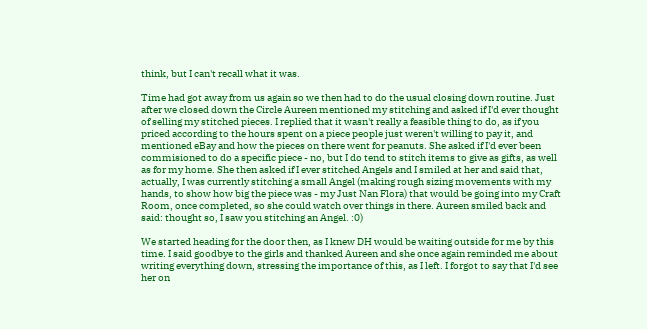think, but I can't recall what it was.

Time had got away from us again so we then had to do the usual closing down routine. Just after we closed down the Circle Aureen mentioned my stitching and asked if I'd ever thought of selling my stitched pieces. I replied that it wasn't really a feasible thing to do, as if you priced according to the hours spent on a piece people just weren't willing to pay it, and mentioned eBay and how the pieces on there went for peanuts. She asked if I'd ever been commisioned to do a specific piece - no, but I do tend to stitch items to give as gifts, as well as for my home. She then asked if I ever stitched Angels and I smiled at her and said that, actually, I was currently stitching a small Angel (making rough sizing movements with my hands, to show how big the piece was - my Just Nan Flora) that would be going into my Craft Room, once completed, so she could watch over things in there. Aureen smiled back and said: thought so, I saw you stitching an Angel. :0)

We started heading for the door then, as I knew DH would be waiting outside for me by this time. I said goodbye to the girls and thanked Aureen and she once again reminded me about writing everything down, stressing the importance of this, as I left. I forgot to say that I'd see her on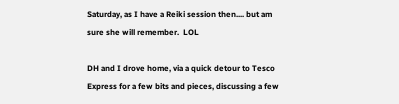Saturday, as I have a Reiki session then.... but am sure she will remember.  LOL

DH and I drove home, via a quick detour to Tesco Express for a few bits and pieces, discussing a few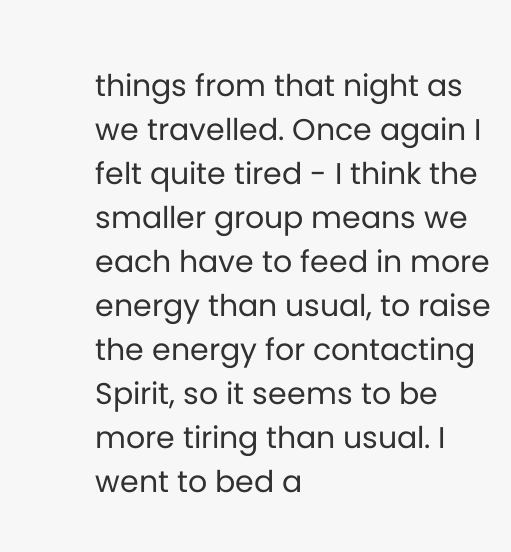things from that night as we travelled. Once again I felt quite tired - I think the smaller group means we each have to feed in more energy than usual, to raise the energy for contacting Spirit, so it seems to be more tiring than usual. I went to bed a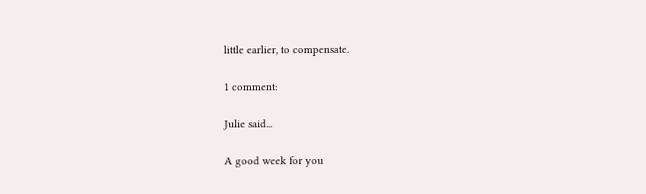little earlier, to compensate.

1 comment:

Julie said...

A good week for you